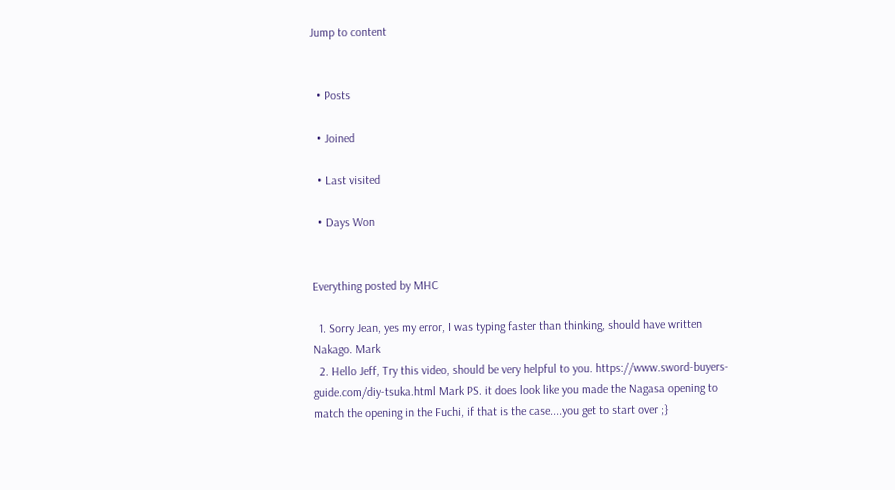Jump to content


  • Posts

  • Joined

  • Last visited

  • Days Won


Everything posted by MHC

  1. Sorry Jean, yes my error, I was typing faster than thinking, should have written Nakago. Mark
  2. Hello Jeff, Try this video, should be very helpful to you. https://www.sword-buyers-guide.com/diy-tsuka.html Mark PS. it does look like you made the Nagasa opening to match the opening in the Fuchi, if that is the case....you get to start over ;}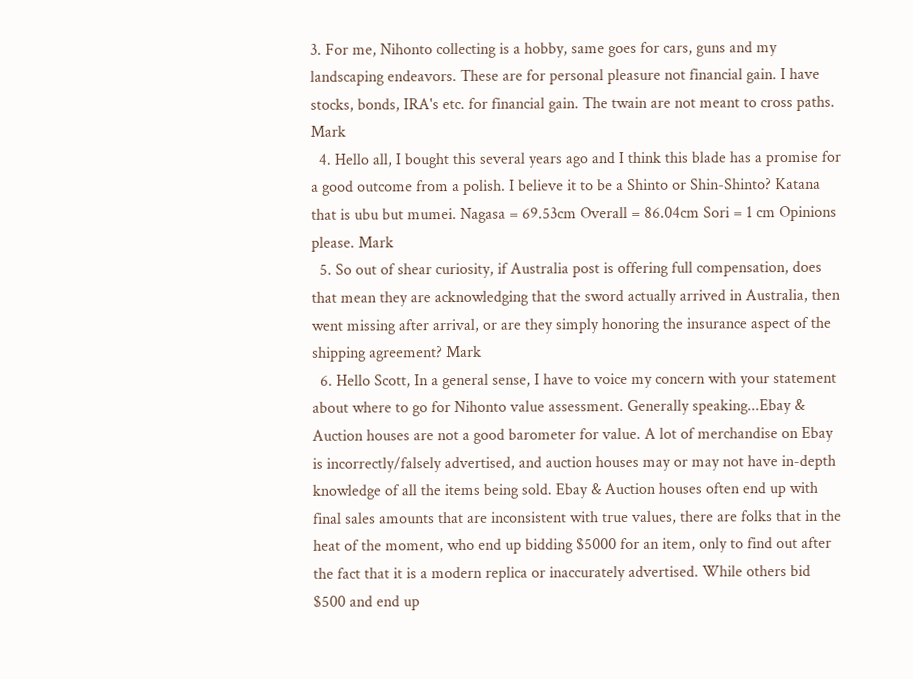3. For me, Nihonto collecting is a hobby, same goes for cars, guns and my landscaping endeavors. These are for personal pleasure not financial gain. I have stocks, bonds, IRA's etc. for financial gain. The twain are not meant to cross paths. Mark
  4. Hello all, I bought this several years ago and I think this blade has a promise for a good outcome from a polish. I believe it to be a Shinto or Shin-Shinto? Katana that is ubu but mumei. Nagasa = 69.53cm Overall = 86.04cm Sori = 1 cm Opinions please. Mark
  5. So out of shear curiosity, if Australia post is offering full compensation, does that mean they are acknowledging that the sword actually arrived in Australia, then went missing after arrival, or are they simply honoring the insurance aspect of the shipping agreement? Mark
  6. Hello Scott, In a general sense, I have to voice my concern with your statement about where to go for Nihonto value assessment. Generally speaking...Ebay & Auction houses are not a good barometer for value. A lot of merchandise on Ebay is incorrectly/falsely advertised, and auction houses may or may not have in-depth knowledge of all the items being sold. Ebay & Auction houses often end up with final sales amounts that are inconsistent with true values, there are folks that in the heat of the moment, who end up bidding $5000 for an item, only to find out after the fact that it is a modern replica or inaccurately advertised. While others bid $500 and end up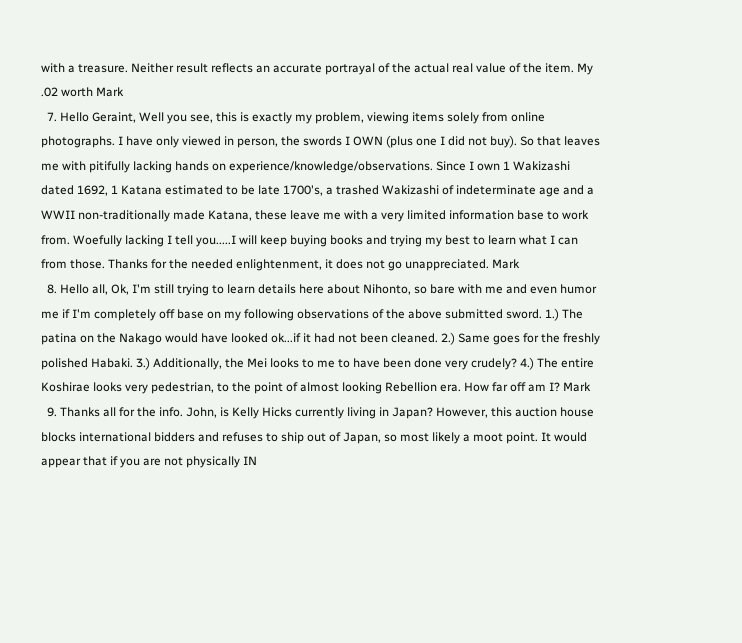with a treasure. Neither result reflects an accurate portrayal of the actual real value of the item. My .02 worth Mark
  7. Hello Geraint, Well you see, this is exactly my problem, viewing items solely from online photographs. I have only viewed in person, the swords I OWN (plus one I did not buy). So that leaves me with pitifully lacking hands on experience/knowledge/observations. Since I own 1 Wakizashi dated 1692, 1 Katana estimated to be late 1700's, a trashed Wakizashi of indeterminate age and a WWII non-traditionally made Katana, these leave me with a very limited information base to work from. Woefully lacking I tell you.....I will keep buying books and trying my best to learn what I can from those. Thanks for the needed enlightenment, it does not go unappreciated. Mark
  8. Hello all, Ok, I'm still trying to learn details here about Nihonto, so bare with me and even humor me if I'm completely off base on my following observations of the above submitted sword. 1.) The patina on the Nakago would have looked ok...if it had not been cleaned. 2.) Same goes for the freshly polished Habaki. 3.) Additionally, the Mei looks to me to have been done very crudely? 4.) The entire Koshirae looks very pedestrian, to the point of almost looking Rebellion era. How far off am I? Mark
  9. Thanks all for the info. John, is Kelly Hicks currently living in Japan? However, this auction house blocks international bidders and refuses to ship out of Japan, so most likely a moot point. It would appear that if you are not physically IN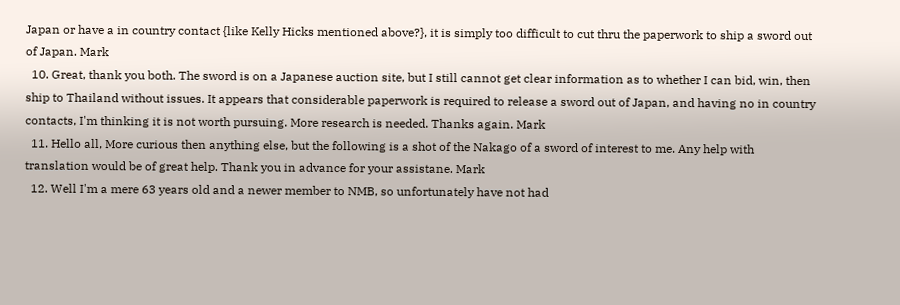Japan or have a in country contact {like Kelly Hicks mentioned above?}, it is simply too difficult to cut thru the paperwork to ship a sword out of Japan. Mark
  10. Great, thank you both. The sword is on a Japanese auction site, but I still cannot get clear information as to whether I can bid, win, then ship to Thailand without issues. It appears that considerable paperwork is required to release a sword out of Japan, and having no in country contacts, I'm thinking it is not worth pursuing. More research is needed. Thanks again. Mark
  11. Hello all, More curious then anything else, but the following is a shot of the Nakago of a sword of interest to me. Any help with translation would be of great help. Thank you in advance for your assistane. Mark
  12. Well I'm a mere 63 years old and a newer member to NMB, so unfortunately have not had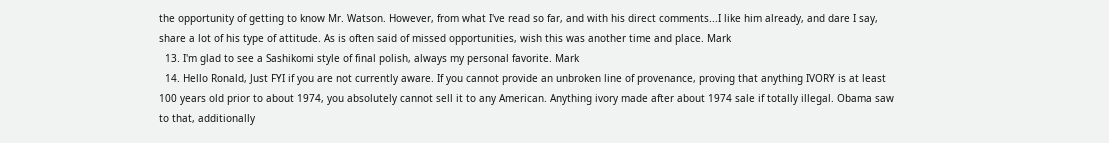the opportunity of getting to know Mr. Watson. However, from what I've read so far, and with his direct comments...I like him already, and dare I say, share a lot of his type of attitude. As is often said of missed opportunities, wish this was another time and place. Mark
  13. I'm glad to see a Sashikomi style of final polish, always my personal favorite. Mark
  14. Hello Ronald, Just FYI if you are not currently aware. If you cannot provide an unbroken line of provenance, proving that anything IVORY is at least 100 years old prior to about 1974, you absolutely cannot sell it to any American. Anything ivory made after about 1974 sale if totally illegal. Obama saw to that, additionally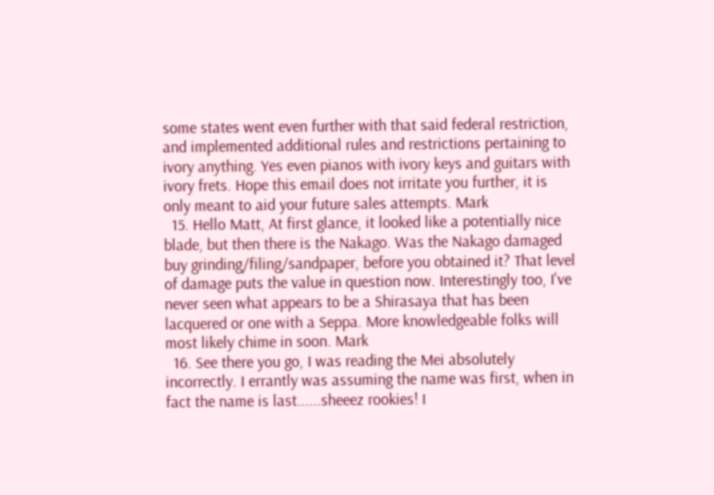some states went even further with that said federal restriction, and implemented additional rules and restrictions pertaining to ivory anything. Yes even pianos with ivory keys and guitars with ivory frets. Hope this email does not irritate you further, it is only meant to aid your future sales attempts. Mark
  15. Hello Matt, At first glance, it looked like a potentially nice blade, but then there is the Nakago. Was the Nakago damaged buy grinding/filing/sandpaper, before you obtained it? That level of damage puts the value in question now. Interestingly too, I've never seen what appears to be a Shirasaya that has been lacquered or one with a Seppa. More knowledgeable folks will most likely chime in soon. Mark
  16. See there you go, I was reading the Mei absolutely incorrectly. I errantly was assuming the name was first, when in fact the name is last......sheeez rookies! I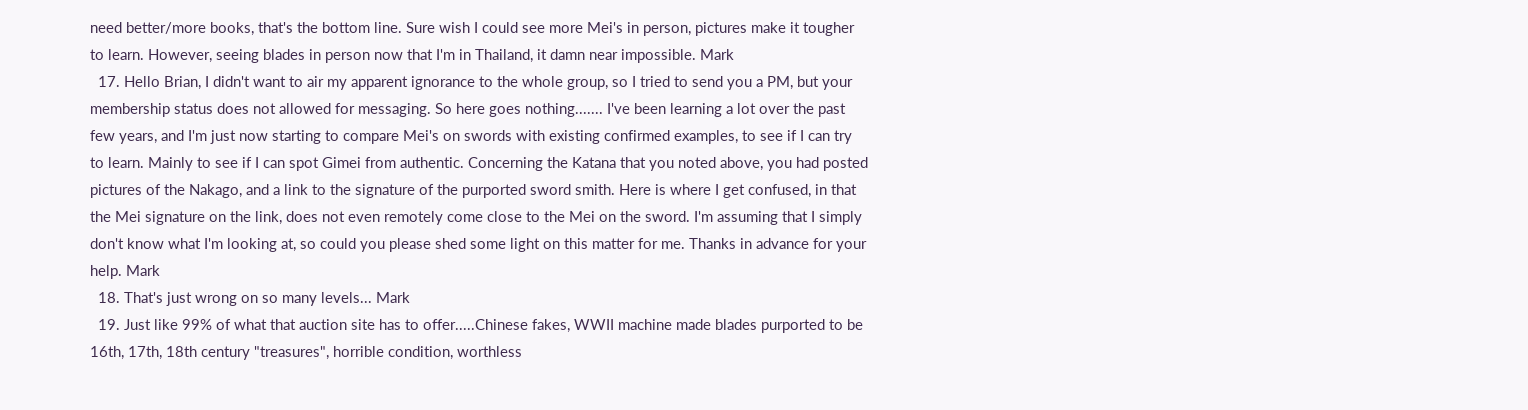need better/more books, that's the bottom line. Sure wish I could see more Mei's in person, pictures make it tougher to learn. However, seeing blades in person now that I'm in Thailand, it damn near impossible. Mark
  17. Hello Brian, I didn't want to air my apparent ignorance to the whole group, so I tried to send you a PM, but your membership status does not allowed for messaging. So here goes nothing....... I've been learning a lot over the past few years, and I'm just now starting to compare Mei's on swords with existing confirmed examples, to see if I can try to learn. Mainly to see if I can spot Gimei from authentic. Concerning the Katana that you noted above, you had posted pictures of the Nakago, and a link to the signature of the purported sword smith. Here is where I get confused, in that the Mei signature on the link, does not even remotely come close to the Mei on the sword. I'm assuming that I simply don't know what I'm looking at, so could you please shed some light on this matter for me. Thanks in advance for your help. Mark
  18. That's just wrong on so many levels... Mark
  19. Just like 99% of what that auction site has to offer.....Chinese fakes, WWII machine made blades purported to be 16th, 17th, 18th century "treasures", horrible condition, worthless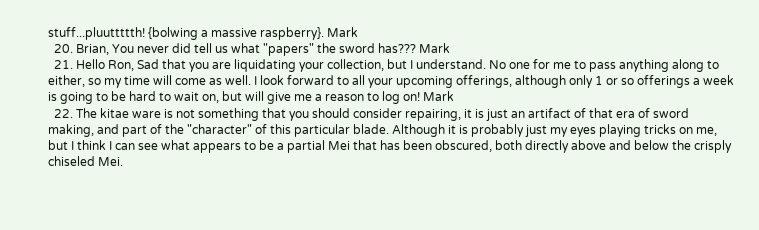stuff...pluuttttth! {bolwing a massive raspberry}. Mark
  20. Brian, You never did tell us what "papers" the sword has??? Mark
  21. Hello Ron, Sad that you are liquidating your collection, but I understand. No one for me to pass anything along to either, so my time will come as well. I look forward to all your upcoming offerings, although only 1 or so offerings a week is going to be hard to wait on, but will give me a reason to log on! Mark
  22. The kitae ware is not something that you should consider repairing, it is just an artifact of that era of sword making, and part of the "character" of this particular blade. Although it is probably just my eyes playing tricks on me, but I think I can see what appears to be a partial Mei that has been obscured, both directly above and below the crisply chiseled Mei.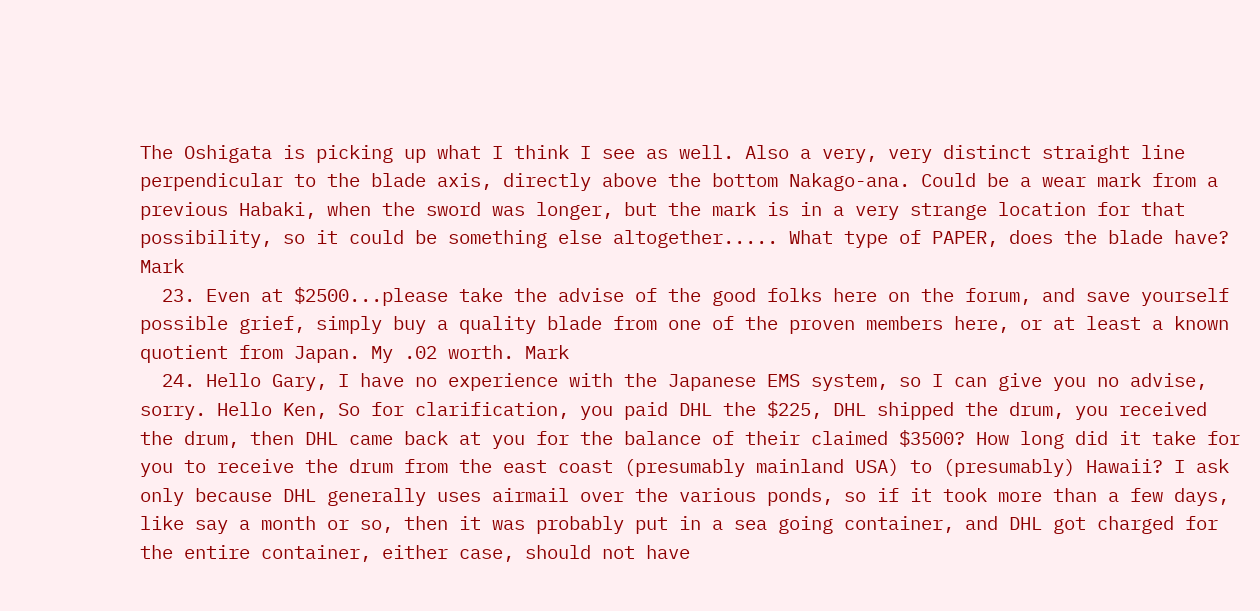The Oshigata is picking up what I think I see as well. Also a very, very distinct straight line perpendicular to the blade axis, directly above the bottom Nakago-ana. Could be a wear mark from a previous Habaki, when the sword was longer, but the mark is in a very strange location for that possibility, so it could be something else altogether..... What type of PAPER, does the blade have? Mark
  23. Even at $2500...please take the advise of the good folks here on the forum, and save yourself possible grief, simply buy a quality blade from one of the proven members here, or at least a known quotient from Japan. My .02 worth. Mark
  24. Hello Gary, I have no experience with the Japanese EMS system, so I can give you no advise, sorry. Hello Ken, So for clarification, you paid DHL the $225, DHL shipped the drum, you received the drum, then DHL came back at you for the balance of their claimed $3500? How long did it take for you to receive the drum from the east coast (presumably mainland USA) to (presumably) Hawaii? I ask only because DHL generally uses airmail over the various ponds, so if it took more than a few days, like say a month or so, then it was probably put in a sea going container, and DHL got charged for the entire container, either case, should not have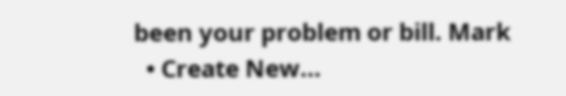been your problem or bill. Mark
  • Create New...